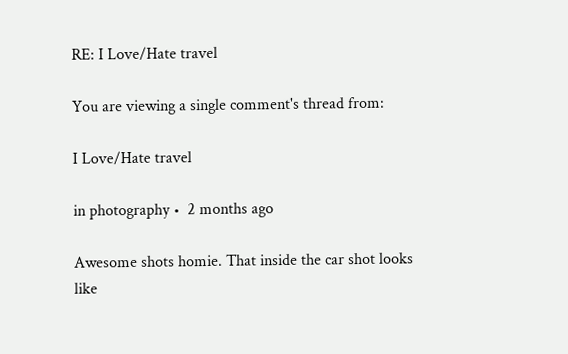RE: I Love/Hate travel

You are viewing a single comment's thread from:

I Love/Hate travel

in photography •  2 months ago

Awesome shots homie. That inside the car shot looks like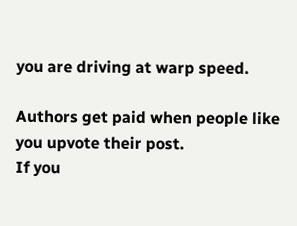you are driving at warp speed.

Authors get paid when people like you upvote their post.
If you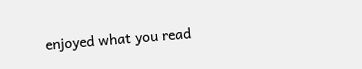enjoyed what you read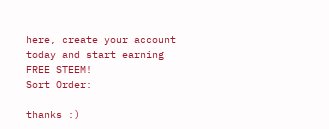here, create your account today and start earning FREE STEEM!
Sort Order:

thanks :)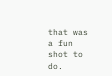that was a fun shot to do.